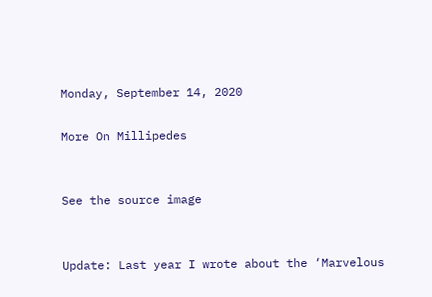Monday, September 14, 2020

More On Millipedes


See the source image


Update: Last year I wrote about the ‘Marvelous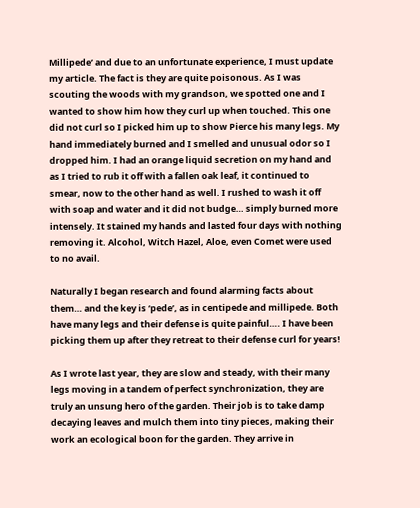Millipede’ and due to an unfortunate experience, I must update my article. The fact is they are quite poisonous. As I was scouting the woods with my grandson, we spotted one and I wanted to show him how they curl up when touched. This one did not curl so I picked him up to show Pierce his many legs. My hand immediately burned and I smelled and unusual odor so I dropped him. I had an orange liquid secretion on my hand and as I tried to rub it off with a fallen oak leaf, it continued to smear, now to the other hand as well. I rushed to wash it off with soap and water and it did not budge… simply burned more intensely. It stained my hands and lasted four days with nothing removing it. Alcohol, Witch Hazel, Aloe, even Comet were used to no avail.

Naturally I began research and found alarming facts about them… and the key is ‘pede’, as in centipede and millipede. Both have many legs and their defense is quite painful…. I have been picking them up after they retreat to their defense curl for years!

As I wrote last year, they are slow and steady, with their many legs moving in a tandem of perfect synchronization, they are truly an unsung hero of the garden. Their job is to take damp decaying leaves and mulch them into tiny pieces, making their work an ecological boon for the garden. They arrive in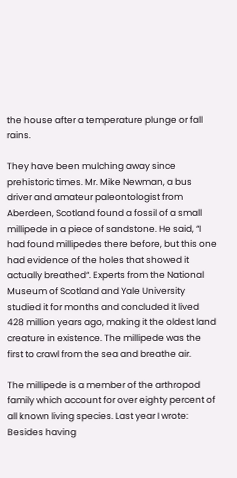the house after a temperature plunge or fall rains.

They have been mulching away since prehistoric times. Mr. Mike Newman, a bus driver and amateur paleontologist from Aberdeen, Scotland found a fossil of a small millipede in a piece of sandstone. He said, “I had found millipedes there before, but this one had evidence of the holes that showed it actually breathed“. Experts from the National Museum of Scotland and Yale University studied it for months and concluded it lived 428 million years ago, making it the oldest land creature in existence. The millipede was the first to crawl from the sea and breathe air.

The millipede is a member of the arthropod family which account for over eighty percent of all known living species. Last year I wrote: Besides having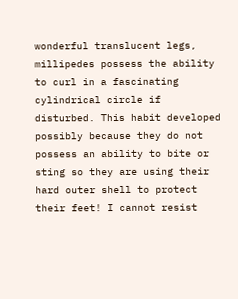wonderful translucent legs, millipedes possess the ability to curl in a fascinating cylindrical circle if disturbed. This habit developed possibly because they do not possess an ability to bite or sting so they are using their hard outer shell to protect their feet! I cannot resist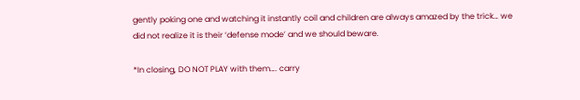gently poking one and watching it instantly coil and children are always amazed by the trick… we did not realize it is their ‘defense mode’ and we should beware.

*In closing, DO NOT PLAY with them…. carry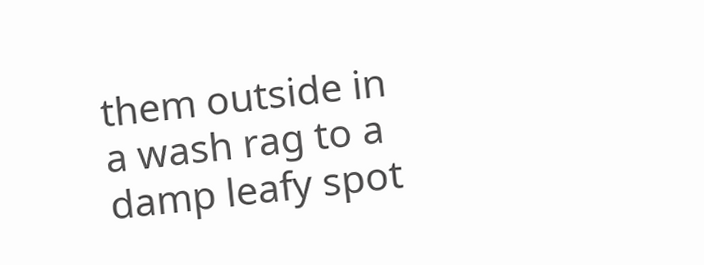them outside in a wash rag to a damp leafy spot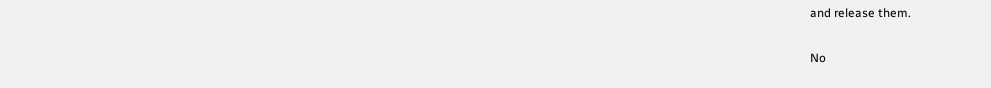and release them.

No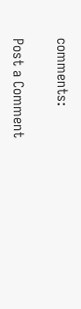comments:

Post a Comment